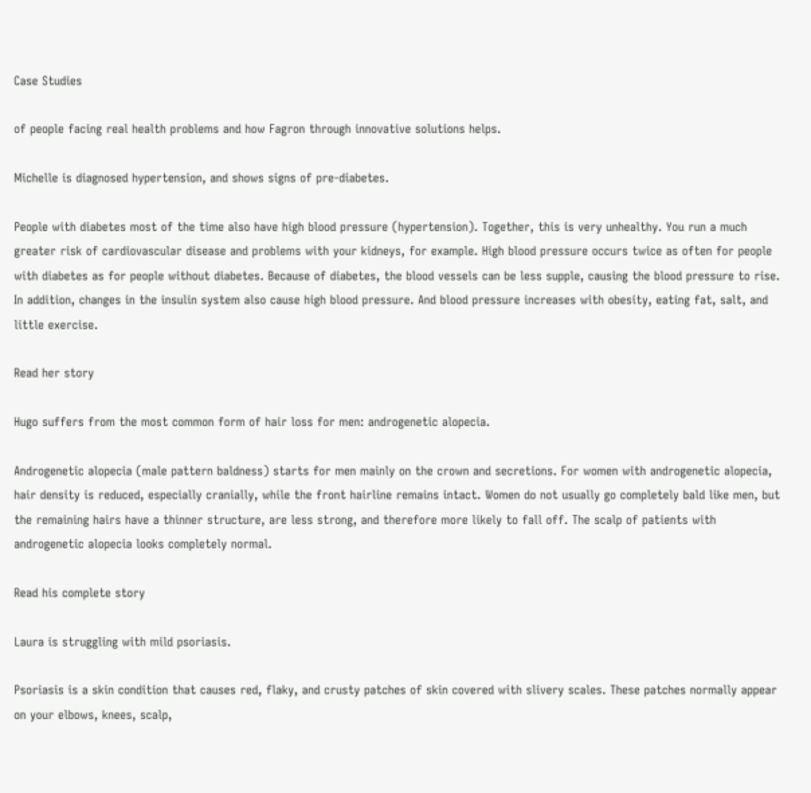Case Studies

of people facing real health problems and how Fagron through innovative solutions helps.

Michelle is diagnosed hypertension, and shows signs of pre-diabetes.

People with diabetes most of the time also have high blood pressure (hypertension). Together, this is very unhealthy. You run a much greater risk of cardiovascular disease and problems with your kidneys, for example. High blood pressure occurs twice as often for people with diabetes as for people without diabetes. Because of diabetes, the blood vessels can be less supple, causing the blood pressure to rise. In addition, changes in the insulin system also cause high blood pressure. And blood pressure increases with obesity, eating fat, salt, and little exercise.

Read her story

Hugo suffers from the most common form of hair loss for men: androgenetic alopecia.

Androgenetic alopecia (male pattern baldness) starts for men mainly on the crown and secretions. For women with androgenetic alopecia, hair density is reduced, especially cranially, while the front hairline remains intact. Women do not usually go completely bald like men, but the remaining hairs have a thinner structure, are less strong, and therefore more likely to fall off. The scalp of patients with androgenetic alopecia looks completely normal.

Read his complete story

Laura is struggling with mild psoriasis.

Psoriasis is a skin condition that causes red, flaky, and crusty patches of skin covered with slivery scales. These patches normally appear on your elbows, knees, scalp,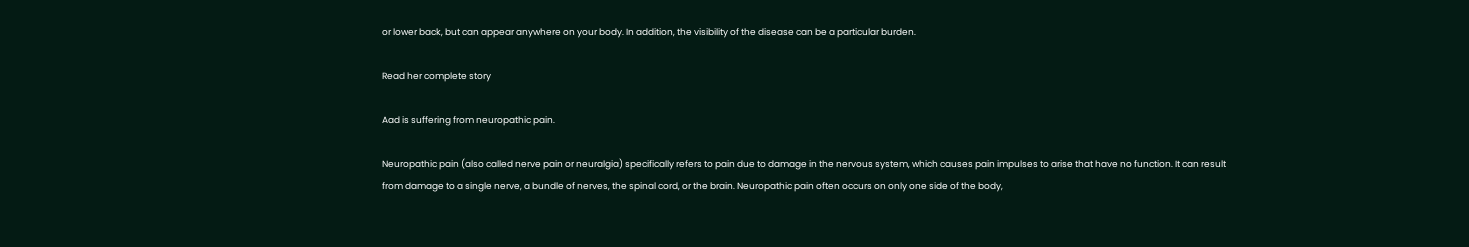or lower back, but can appear anywhere on your body. In addition, the visibility of the disease can be a particular burden.

Read her complete story

Aad is suffering from neuropathic pain.

Neuropathic pain (also called nerve pain or neuralgia) specifically refers to pain due to damage in the nervous system, which causes pain impulses to arise that have no function. It can result from damage to a single nerve, a bundle of nerves, the spinal cord, or the brain. Neuropathic pain often occurs on only one side of the body,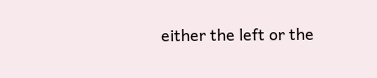either the left or the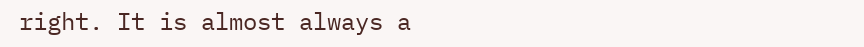right. It is almost always a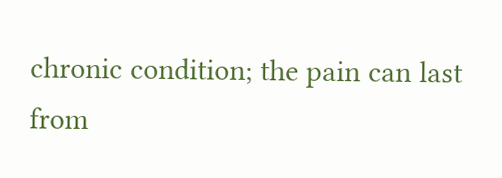chronic condition; the pain can last from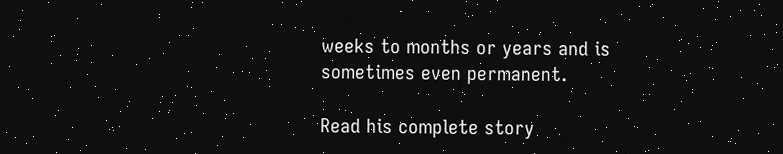weeks to months or years and is sometimes even permanent.

Read his complete story